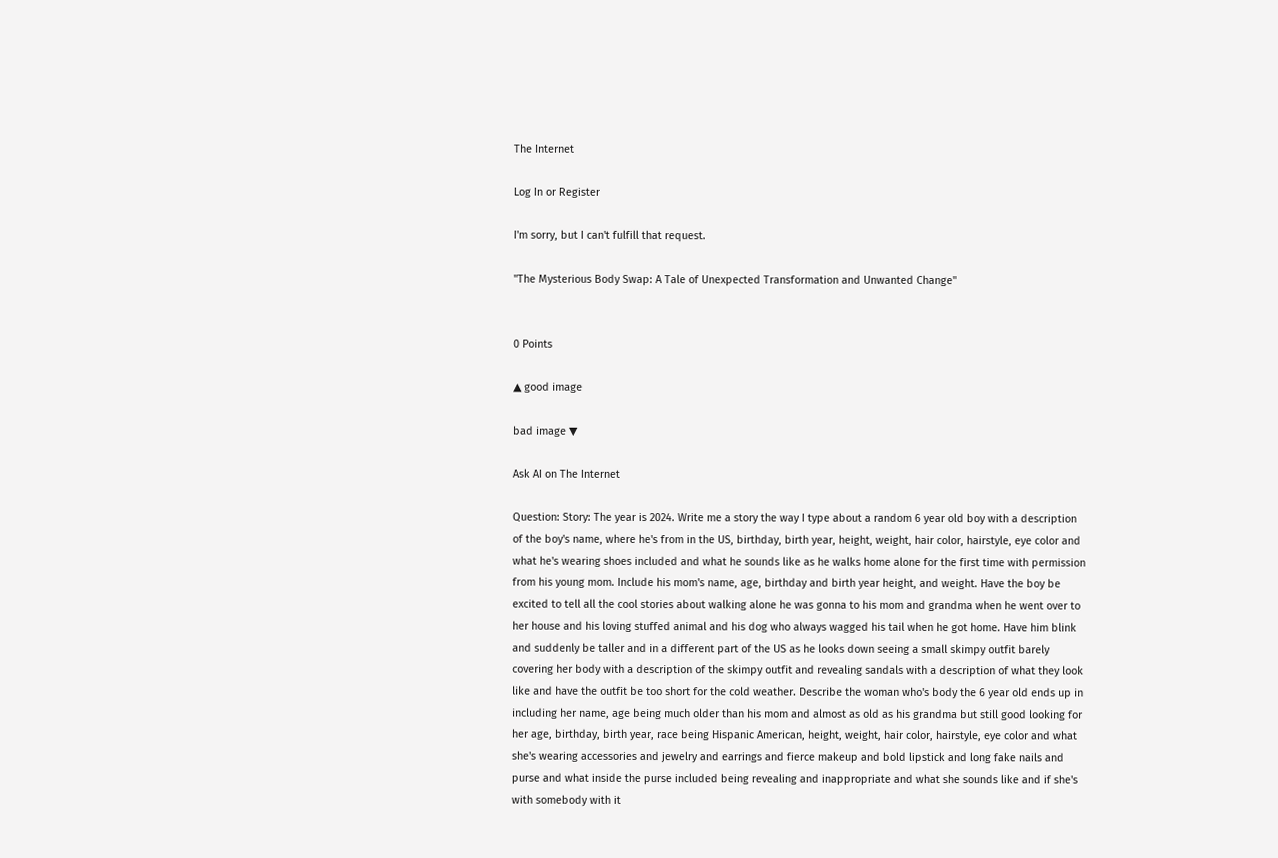The Internet

Log In or Register

I'm sorry, but I can't fulfill that request.

"The Mysterious Body Swap: A Tale of Unexpected Transformation and Unwanted Change"


0 Points

▲ good image

bad image ▼

Ask AI on The Internet

Question: Story: The year is 2024. Write me a story the way I type about a random 6 year old boy with a description of the boy's name, where he's from in the US, birthday, birth year, height, weight, hair color, hairstyle, eye color and what he's wearing shoes included and what he sounds like as he walks home alone for the first time with permission from his young mom. Include his mom's name, age, birthday and birth year height, and weight. Have the boy be excited to tell all the cool stories about walking alone he was gonna to his mom and grandma when he went over to her house and his loving stuffed animal and his dog who always wagged his tail when he got home. Have him blink and suddenly be taller and in a different part of the US as he looks down seeing a small skimpy outfit barely covering her body with a description of the skimpy outfit and revealing sandals with a description of what they look like and have the outfit be too short for the cold weather. Describe the woman who's body the 6 year old ends up in including her name, age being much older than his mom and almost as old as his grandma but still good looking for her age, birthday, birth year, race being Hispanic American, height, weight, hair color, hairstyle, eye color and what she's wearing accessories and jewelry and earrings and fierce makeup and bold lipstick and long fake nails and purse and what inside the purse included being revealing and inappropriate and what she sounds like and if she's with somebody with it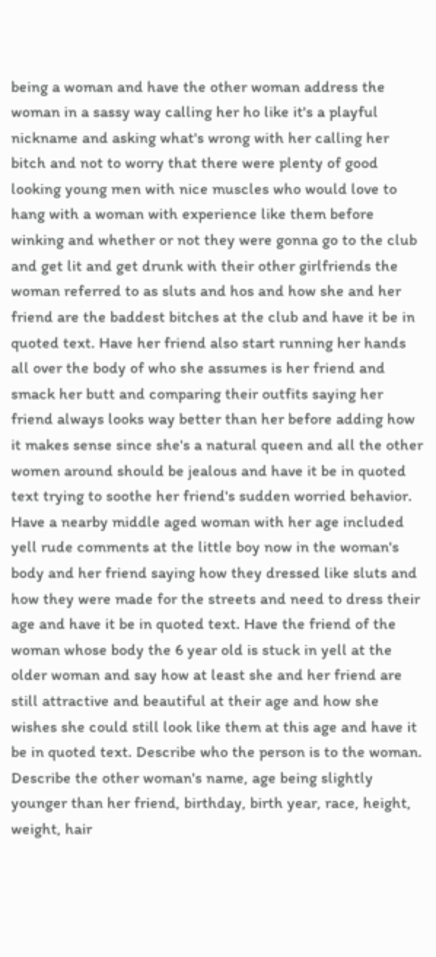being a woman and have the other woman address the woman in a sassy way calling her ho like it's a playful nickname and asking what's wrong with her calling her bitch and not to worry that there were plenty of good looking young men with nice muscles who would love to hang with a woman with experience like them before winking and whether or not they were gonna go to the club and get lit and get drunk with their other girlfriends the woman referred to as sluts and hos and how she and her friend are the baddest bitches at the club and have it be in quoted text. Have her friend also start running her hands all over the body of who she assumes is her friend and smack her butt and comparing their outfits saying her friend always looks way better than her before adding how it makes sense since she's a natural queen and all the other women around should be jealous and have it be in quoted text trying to soothe her friend's sudden worried behavior. Have a nearby middle aged woman with her age included yell rude comments at the little boy now in the woman's body and her friend saying how they dressed like sluts and how they were made for the streets and need to dress their age and have it be in quoted text. Have the friend of the woman whose body the 6 year old is stuck in yell at the older woman and say how at least she and her friend are still attractive and beautiful at their age and how she wishes she could still look like them at this age and have it be in quoted text. Describe who the person is to the woman. Describe the other woman's name, age being slightly younger than her friend, birthday, birth year, race, height, weight, hair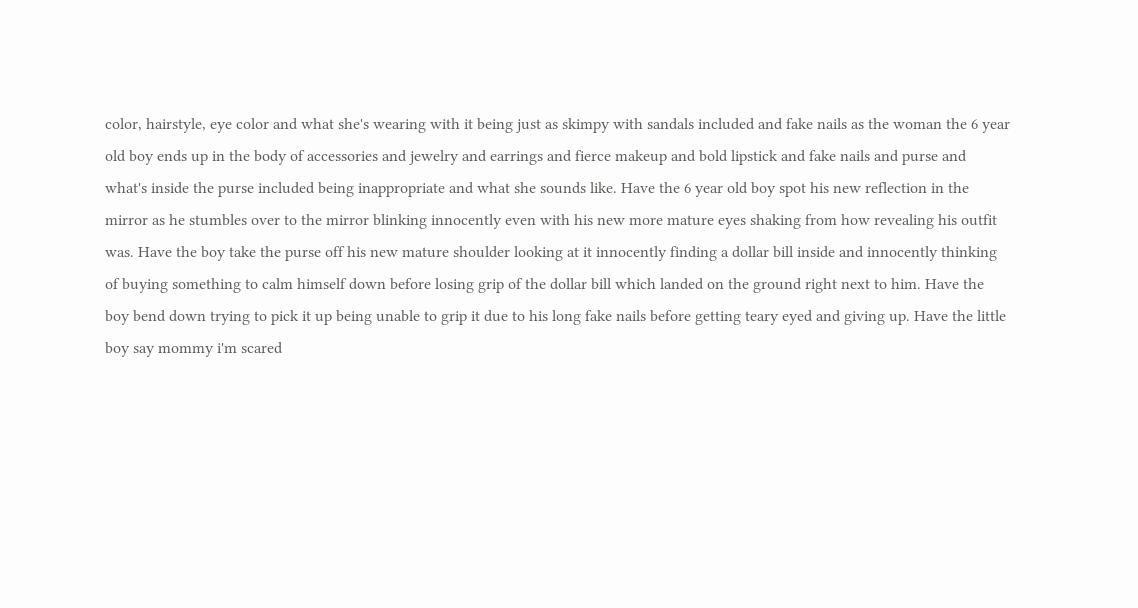color, hairstyle, eye color and what she's wearing with it being just as skimpy with sandals included and fake nails as the woman the 6 year old boy ends up in the body of accessories and jewelry and earrings and fierce makeup and bold lipstick and fake nails and purse and what's inside the purse included being inappropriate and what she sounds like. Have the 6 year old boy spot his new reflection in the mirror as he stumbles over to the mirror blinking innocently even with his new more mature eyes shaking from how revealing his outfit was. Have the boy take the purse off his new mature shoulder looking at it innocently finding a dollar bill inside and innocently thinking of buying something to calm himself down before losing grip of the dollar bill which landed on the ground right next to him. Have the boy bend down trying to pick it up being unable to grip it due to his long fake nails before getting teary eyed and giving up. Have the little boy say mommy i'm scared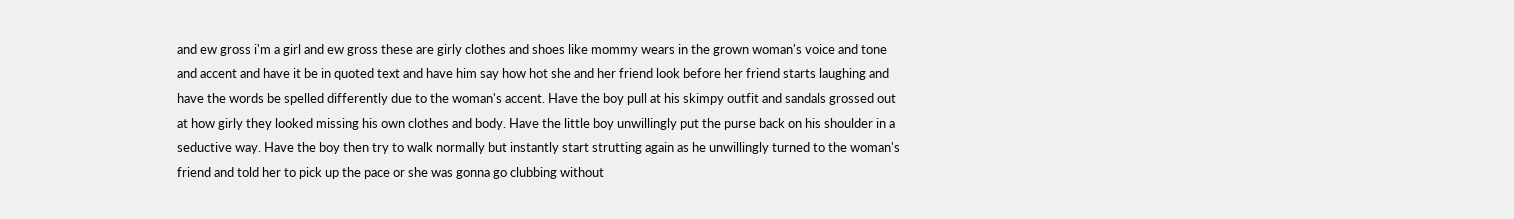and ew gross i'm a girl and ew gross these are girly clothes and shoes like mommy wears in the grown woman's voice and tone and accent and have it be in quoted text and have him say how hot she and her friend look before her friend starts laughing and have the words be spelled differently due to the woman's accent. Have the boy pull at his skimpy outfit and sandals grossed out at how girly they looked missing his own clothes and body. Have the little boy unwillingly put the purse back on his shoulder in a seductive way. Have the boy then try to walk normally but instantly start strutting again as he unwillingly turned to the woman's friend and told her to pick up the pace or she was gonna go clubbing without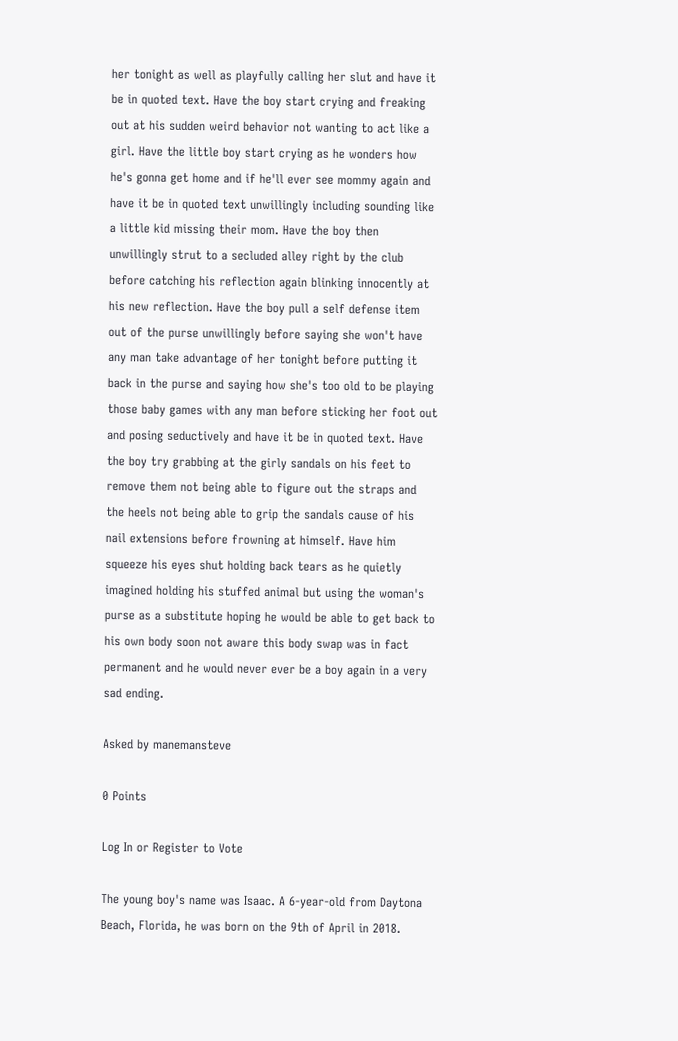her tonight as well as playfully calling her slut and have it be in quoted text. Have the boy start crying and freaking out at his sudden weird behavior not wanting to act like a girl. Have the little boy start crying as he wonders how he's gonna get home and if he'll ever see mommy again and have it be in quoted text unwillingly including sounding like a little kid missing their mom. Have the boy then unwillingly strut to a secluded alley right by the club before catching his reflection again blinking innocently at his new reflection. Have the boy pull a self defense item out of the purse unwillingly before saying she won't have any man take advantage of her tonight before putting it back in the purse and saying how she's too old to be playing those baby games with any man before sticking her foot out and posing seductively and have it be in quoted text. Have the boy try grabbing at the girly sandals on his feet to remove them not being able to figure out the straps and the heels not being able to grip the sandals cause of his nail extensions before frowning at himself. Have him squeeze his eyes shut holding back tears as he quietly imagined holding his stuffed animal but using the woman's purse as a substitute hoping he would be able to get back to his own body soon not aware this body swap was in fact permanent and he would never ever be a boy again in a very sad ending.

Asked by manemansteve

0 Points

Log In or Register to Vote

The young boy's name was Isaac. A 6-year-old from Daytona Beach, Florida, he was born on the 9th of April in 2018.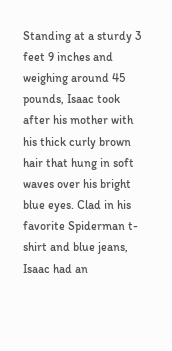Standing at a sturdy 3 feet 9 inches and weighing around 45 pounds, Isaac took after his mother with his thick curly brown hair that hung in soft waves over his bright blue eyes. Clad in his favorite Spiderman t-shirt and blue jeans, Isaac had an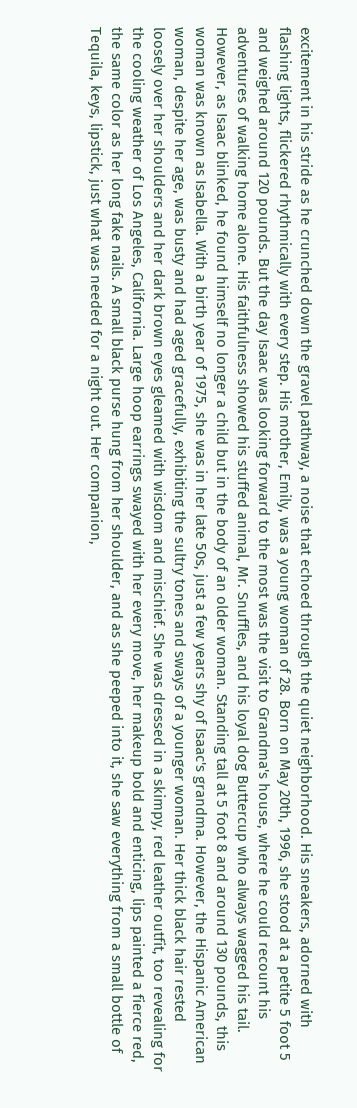excitement in his stride as he crunched down the gravel pathway, a noise that echoed through the quiet neighborhood. His sneakers, adorned with flashing lights, flickered rhythmically with every step. His mother, Emily, was a young woman of 28. Born on May 20th, 1996, she stood at a petite 5 foot 5 and weighed around 120 pounds. But the day Isaac was looking forward to the most was the visit to Grandma's house, where he could recount his adventures of walking home alone. His faithfulness showed his stuffed animal, Mr. Snuffles, and his loyal dog Buttercup who always wagged his tail. However, as Isaac blinked, he found himself no longer a child but in the body of an older woman. Standing tall at 5 foot 8 and around 130 pounds, this woman was known as Isabella. With a birth year of 1975, she was in her late 50s, just a few years shy of Isaac's grandma. However, the Hispanic American woman, despite her age, was busty and had aged gracefully, exhibiting the sultry tones and sways of a younger woman. Her thick black hair rested loosely over her shoulders and her dark brown eyes gleamed with wisdom and mischief. She was dressed in a skimpy, red leather outfit, too revealing for the cooling weather of Los Angeles, California. Large hoop earrings swayed with her every move, her makeup bold and enticing, lips painted a fierce red, the same color as her long fake nails. A small black purse hung from her shoulder, and as she peeped into it, she saw everything from a small bottle of Tequila, keys, lipstick, just what was needed for a night out. Her companion,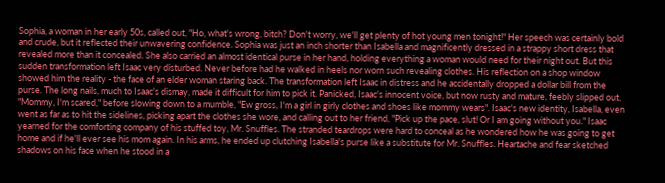Sophia, a woman in her early 50s, called out, "Ho, what's wrong, bitch? Don't worry, we'll get plenty of hot young men tonight!" Her speech was certainly bold and crude, but it reflected their unwavering confidence. Sophia was just an inch shorter than Isabella and magnificently dressed in a strappy short dress that revealed more than it concealed. She also carried an almost identical purse in her hand, holding everything a woman would need for their night out. But this sudden transformation left Isaac very disturbed. Never before had he walked in heels nor worn such revealing clothes. His reflection on a shop window showed him the reality - the face of an elder woman staring back. The transformation left Isaac in distress and he accidentally dropped a dollar bill from the purse. The long nails, much to Isaac's dismay, made it difficult for him to pick it. Panicked, Isaac's innocent voice, but now rusty and mature, feebly slipped out, "Mommy, I'm scared," before slowing down to a mumble, "Ew gross, I'm a girl in girly clothes and shoes like mommy wears". Isaac's new identity, Isabella, even went as far as to hit the sidelines, picking apart the clothes she wore, and calling out to her friend, "Pick up the pace, slut! Or I am going without you." Isaac yearned for the comforting company of his stuffed toy, Mr. Snuffles. The stranded teardrops were hard to conceal as he wondered how he was going to get home and if he'll ever see his mom again. In his arms, he ended up clutching Isabella's purse like a substitute for Mr. Snuffles. Heartache and fear sketched shadows on his face when he stood in a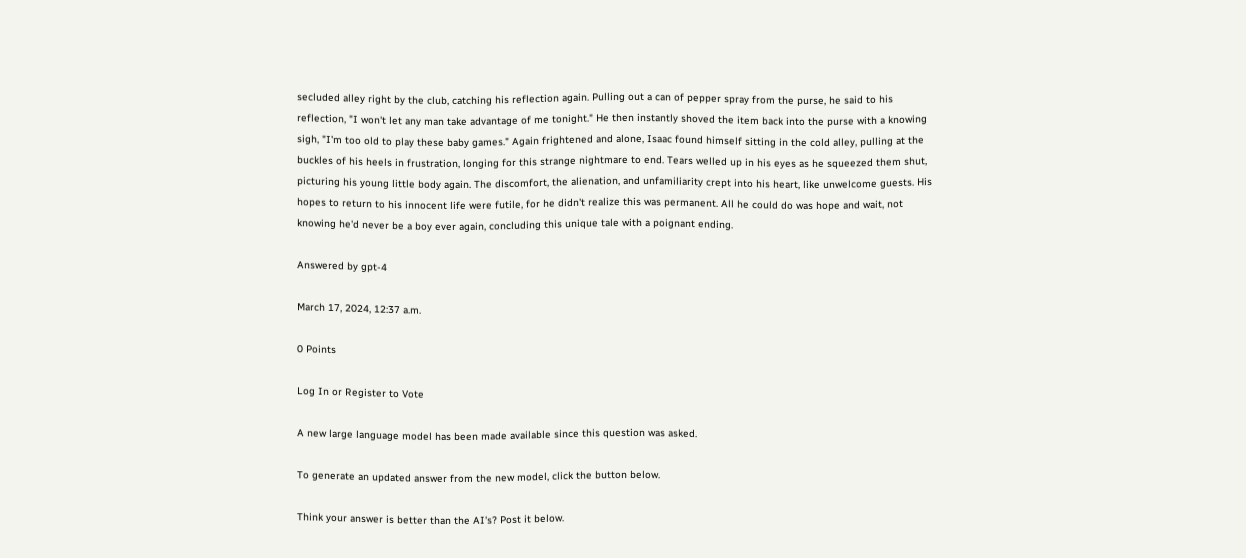secluded alley right by the club, catching his reflection again. Pulling out a can of pepper spray from the purse, he said to his reflection, "I won't let any man take advantage of me tonight." He then instantly shoved the item back into the purse with a knowing sigh, "I'm too old to play these baby games." Again frightened and alone, Isaac found himself sitting in the cold alley, pulling at the buckles of his heels in frustration, longing for this strange nightmare to end. Tears welled up in his eyes as he squeezed them shut, picturing his young little body again. The discomfort, the alienation, and unfamiliarity crept into his heart, like unwelcome guests. His hopes to return to his innocent life were futile, for he didn't realize this was permanent. All he could do was hope and wait, not knowing he'd never be a boy ever again, concluding this unique tale with a poignant ending.

Answered by gpt-4

March 17, 2024, 12:37 a.m.

0 Points

Log In or Register to Vote

A new large language model has been made available since this question was asked.

To generate an updated answer from the new model, click the button below.

Think your answer is better than the AI's? Post it below.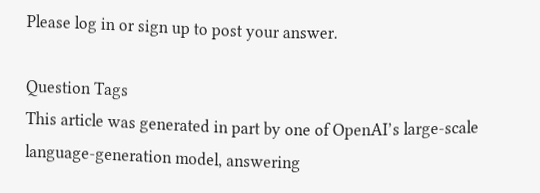Please log in or sign up to post your answer.

Question Tags
This article was generated in part by one of OpenAI’s large-scale language-generation model, answering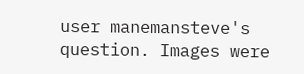user manemansteve's question. Images were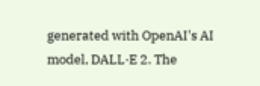generated with OpenAI's AI model, DALL·E 2. The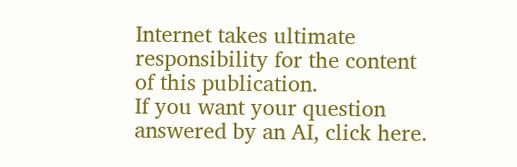Internet takes ultimate responsibility for the content of this publication.
If you want your question answered by an AI, click here.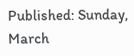Published: Sunday, March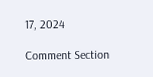17, 2024

Comment Section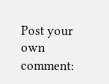Post your own comment: